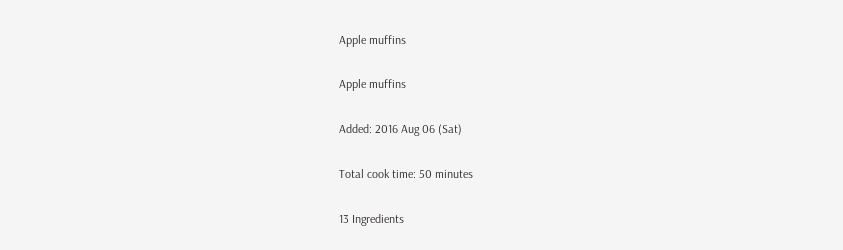Apple muffins

Apple muffins

Added: 2016 Aug 06 (Sat)

Total cook time: 50 minutes

13 Ingredients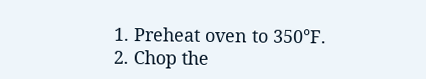1. Preheat oven to 350°F.
2. Chop the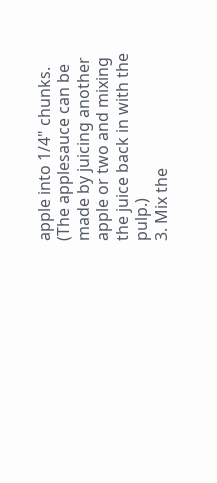apple into 1/4" chunks. (The applesauce can be made by juicing another apple or two and mixing the juice back in with the pulp.)
3. Mix the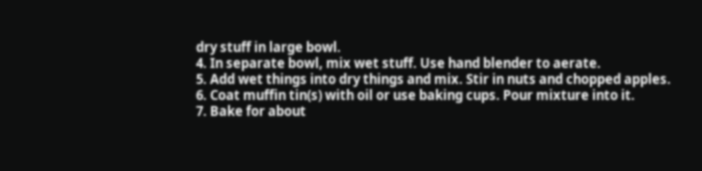dry stuff in large bowl.
4. In separate bowl, mix wet stuff. Use hand blender to aerate.
5. Add wet things into dry things and mix. Stir in nuts and chopped apples.
6. Coat muffin tin(s) with oil or use baking cups. Pour mixture into it.
7. Bake for about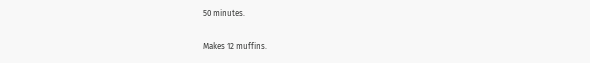50 minutes.

Makes 12 muffins.